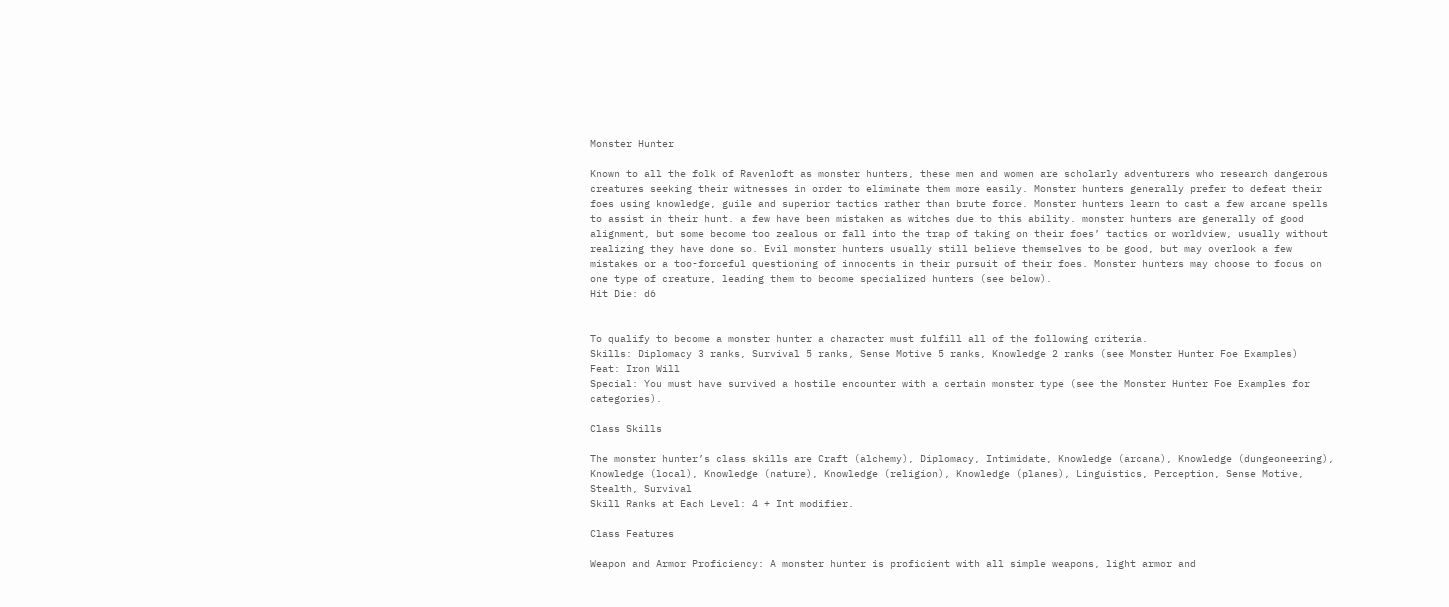Monster Hunter

Known to all the folk of Ravenloft as monster hunters, these men and women are scholarly adventurers who research dangerous creatures seeking their witnesses in order to eliminate them more easily. Monster hunters generally prefer to defeat their foes using knowledge, guile and superior tactics rather than brute force. Monster hunters learn to cast a few arcane spells to assist in their hunt. a few have been mistaken as witches due to this ability. monster hunters are generally of good alignment, but some become too zealous or fall into the trap of taking on their foes’ tactics or worldview, usually without realizing they have done so. Evil monster hunters usually still believe themselves to be good, but may overlook a few mistakes or a too-forceful questioning of innocents in their pursuit of their foes. Monster hunters may choose to focus on one type of creature, leading them to become specialized hunters (see below).
Hit Die: d6


To qualify to become a monster hunter a character must fulfill all of the following criteria.
Skills: Diplomacy 3 ranks, Survival 5 ranks, Sense Motive 5 ranks, Knowledge 2 ranks (see Monster Hunter Foe Examples)
Feat: Iron Will
Special: You must have survived a hostile encounter with a certain monster type (see the Monster Hunter Foe Examples for categories).

Class Skills

The monster hunter’s class skills are Craft (alchemy), Diplomacy, Intimidate, Knowledge (arcana), Knowledge (dungeoneering), Knowledge (local), Knowledge (nature), Knowledge (religion), Knowledge (planes), Linguistics, Perception, Sense Motive, Stealth, Survival
Skill Ranks at Each Level: 4 + Int modifier.

Class Features

Weapon and Armor Proficiency: A monster hunter is proficient with all simple weapons, light armor and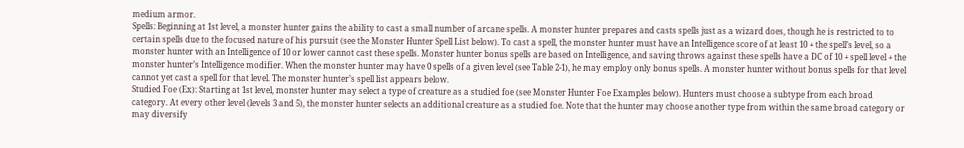medium armor.
Spells: Beginning at 1st level, a monster hunter gains the ability to cast a small number of arcane spells. A monster hunter prepares and casts spells just as a wizard does, though he is restricted to to certain spells due to the focused nature of his pursuit (see the Monster Hunter Spell List below). To cast a spell, the monster hunter must have an Intelligence score of at least 10 + the spell’s level, so a monster hunter with an Intelligence of 10 or lower cannot cast these spells. Monster hunter bonus spells are based on Intelligence, and saving throws against these spells have a DC of 10 + spell level + the monster hunter’s Intelligence modifier. When the monster hunter may have 0 spells of a given level (see Table 2-1), he may employ only bonus spells. A monster hunter without bonus spells for that level cannot yet cast a spell for that level. The monster hunter’s spell list appears below.
Studied Foe (Ex): Starting at 1st level, monster hunter may select a type of creature as a studied foe (see Monster Hunter Foe Examples below). Hunters must choose a subtype from each broad category. At every other level (levels 3 and 5), the monster hunter selects an additional creature as a studied foe. Note that the hunter may choose another type from within the same broad category or may diversify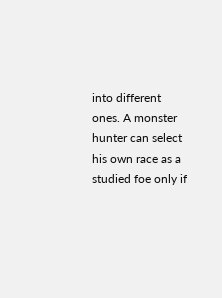into different ones. A monster hunter can select his own race as a studied foe only if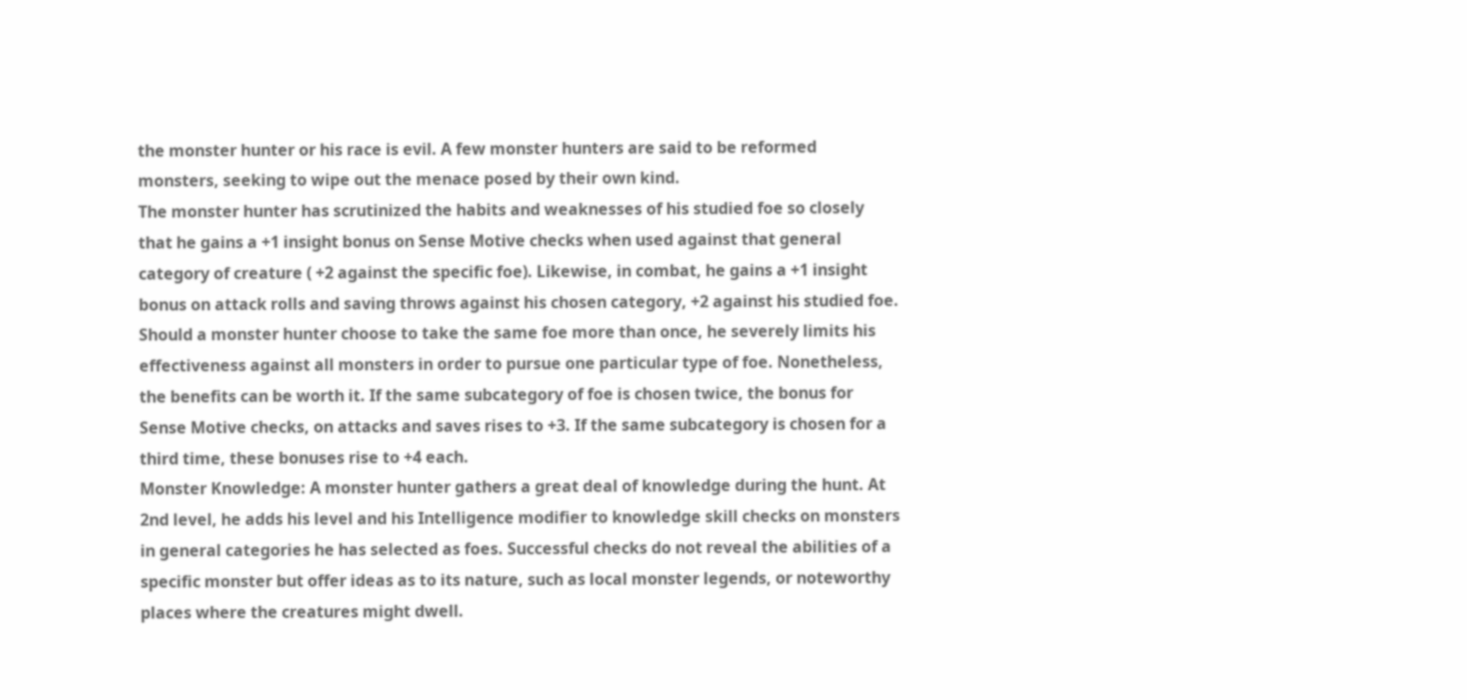the monster hunter or his race is evil. A few monster hunters are said to be reformed monsters, seeking to wipe out the menace posed by their own kind.
The monster hunter has scrutinized the habits and weaknesses of his studied foe so closely that he gains a +1 insight bonus on Sense Motive checks when used against that general category of creature ( +2 against the specific foe). Likewise, in combat, he gains a +1 insight bonus on attack rolls and saving throws against his chosen category, +2 against his studied foe.
Should a monster hunter choose to take the same foe more than once, he severely limits his effectiveness against all monsters in order to pursue one particular type of foe. Nonetheless, the benefits can be worth it. If the same subcategory of foe is chosen twice, the bonus for Sense Motive checks, on attacks and saves rises to +3. If the same subcategory is chosen for a third time, these bonuses rise to +4 each.
Monster Knowledge: A monster hunter gathers a great deal of knowledge during the hunt. At 2nd level, he adds his level and his Intelligence modifier to knowledge skill checks on monsters in general categories he has selected as foes. Successful checks do not reveal the abilities of a specific monster but offer ideas as to its nature, such as local monster legends, or noteworthy places where the creatures might dwell.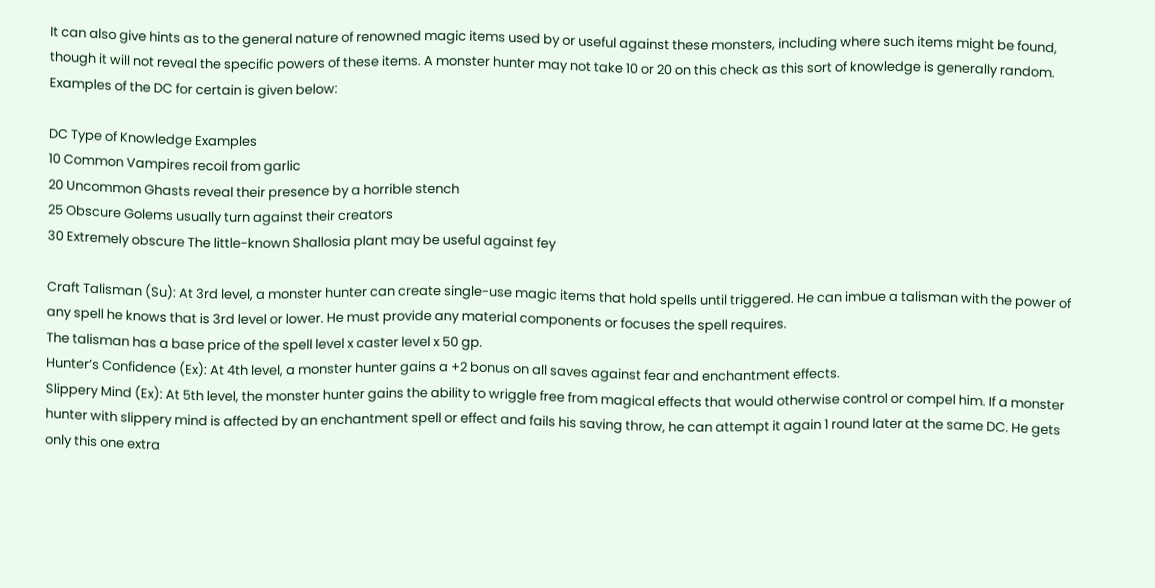It can also give hints as to the general nature of renowned magic items used by or useful against these monsters, including where such items might be found, though it will not reveal the specific powers of these items. A monster hunter may not take 10 or 20 on this check as this sort of knowledge is generally random. Examples of the DC for certain is given below:

DC Type of Knowledge Examples
10 Common Vampires recoil from garlic
20 Uncommon Ghasts reveal their presence by a horrible stench
25 Obscure Golems usually turn against their creators
30 Extremely obscure The little-known Shallosia plant may be useful against fey

Craft Talisman (Su): At 3rd level, a monster hunter can create single-use magic items that hold spells until triggered. He can imbue a talisman with the power of any spell he knows that is 3rd level or lower. He must provide any material components or focuses the spell requires.
The talisman has a base price of the spell level x caster level x 50 gp.
Hunter’s Confidence (Ex): At 4th level, a monster hunter gains a +2 bonus on all saves against fear and enchantment effects.
Slippery Mind (Ex): At 5th level, the monster hunter gains the ability to wriggle free from magical effects that would otherwise control or compel him. If a monster hunter with slippery mind is affected by an enchantment spell or effect and fails his saving throw, he can attempt it again 1 round later at the same DC. He gets only this one extra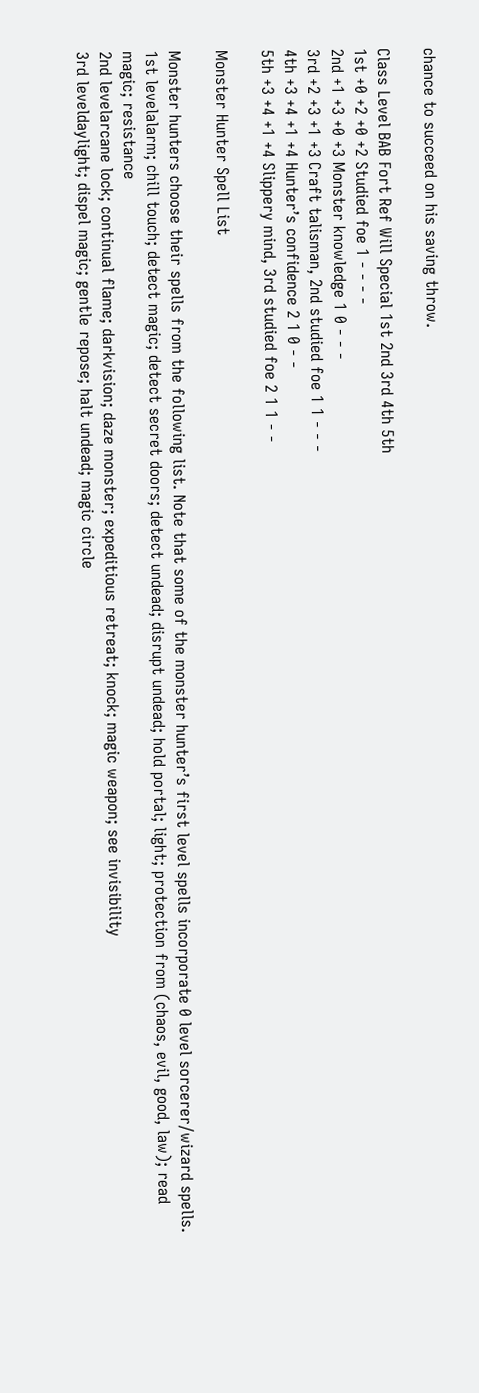chance to succeed on his saving throw.

Class Level BAB Fort Ref Will Special 1st 2nd 3rd 4th 5th
1st +0 +2 +0 +2 Studied foe 1 - - - -
2nd +1 +3 +0 +3 Monster knowledge 1 0 - - -
3rd +2 +3 +1 +3 Craft talisman, 2nd studied foe 1 1 - - -
4th +3 +4 +1 +4 Hunter’s confidence 2 1 0 - -
5th +3 +4 +1 +4 Slippery mind, 3rd studied foe 2 1 1 - -

Monster Hunter Spell List

Monster hunters choose their spells from the following list. Note that some of the monster hunter’s first level spells incorporate 0 level sorcerer/wizard spells.
1st levelalarm; chill touch; detect magic; detect secret doors; detect undead; disrupt undead; hold portal; light; protection from (chaos, evil, good, law); read magic; resistance
2nd levelarcane lock; continual flame; darkvision; daze monster; expeditious retreat; knock; magic weapon; see invisibility
3rd leveldaylight; dispel magic; gentle repose; halt undead; magic circle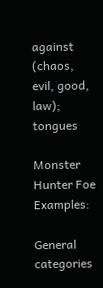against (chaos, evil, good, law); tongues

Monster Hunter Foe Examples:

General categories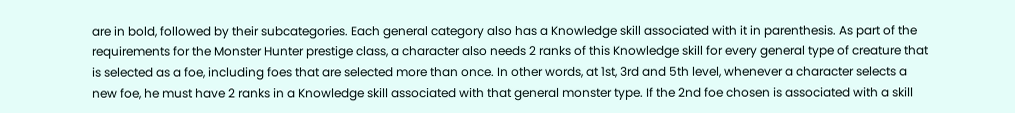are in bold, followed by their subcategories. Each general category also has a Knowledge skill associated with it in parenthesis. As part of the requirements for the Monster Hunter prestige class, a character also needs 2 ranks of this Knowledge skill for every general type of creature that is selected as a foe, including foes that are selected more than once. In other words, at 1st, 3rd and 5th level, whenever a character selects a new foe, he must have 2 ranks in a Knowledge skill associated with that general monster type. If the 2nd foe chosen is associated with a skill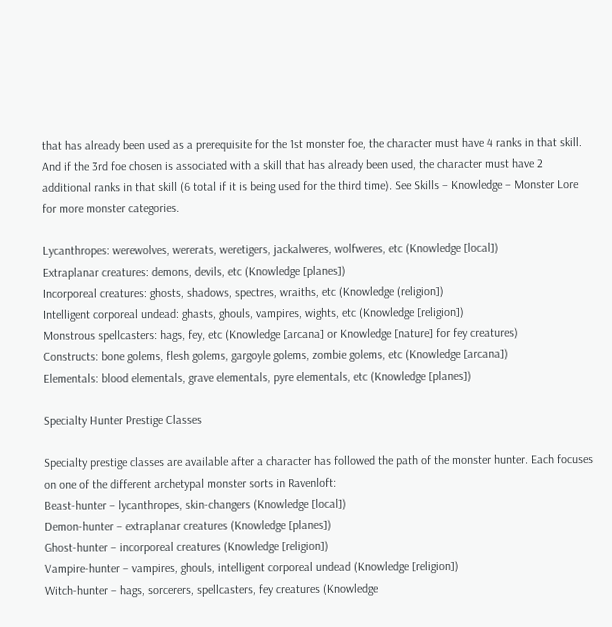that has already been used as a prerequisite for the 1st monster foe, the character must have 4 ranks in that skill. And if the 3rd foe chosen is associated with a skill that has already been used, the character must have 2 additional ranks in that skill (6 total if it is being used for the third time). See Skills – Knowledge – Monster Lore for more monster categories.

Lycanthropes: werewolves, wererats, weretigers, jackalweres, wolfweres, etc (Knowledge [local])
Extraplanar creatures: demons, devils, etc (Knowledge [planes])
Incorporeal creatures: ghosts, shadows, spectres, wraiths, etc (Knowledge (religion])
Intelligent corporeal undead: ghasts, ghouls, vampires, wights, etc (Knowledge [religion])
Monstrous spellcasters: hags, fey, etc (Knowledge [arcana] or Knowledge [nature] for fey creatures)
Constructs: bone golems, flesh golems, gargoyle golems, zombie golems, etc (Knowledge [arcana])
Elementals: blood elementals, grave elementals, pyre elementals, etc (Knowledge [planes])

Specialty Hunter Prestige Classes

Specialty prestige classes are available after a character has followed the path of the monster hunter. Each focuses on one of the different archetypal monster sorts in Ravenloft:
Beast-hunter – lycanthropes, skin-changers (Knowledge [local])
Demon-hunter – extraplanar creatures (Knowledge [planes])
Ghost-hunter – incorporeal creatures (Knowledge [religion])
Vampire-hunter – vampires, ghouls, intelligent corporeal undead (Knowledge [religion])
Witch-hunter – hags, sorcerers, spellcasters, fey creatures (Knowledge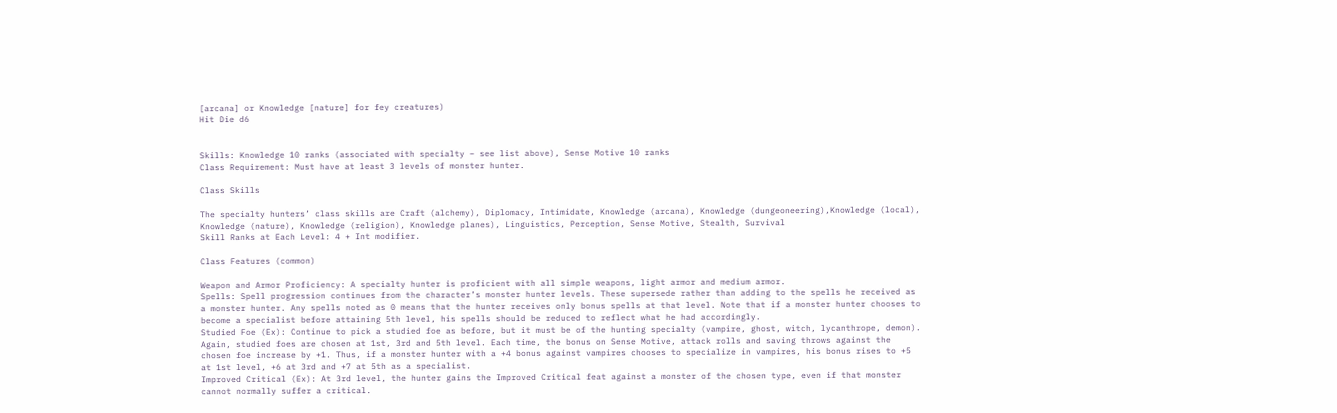[arcana] or Knowledge [nature] for fey creatures)
Hit Die d6


Skills: Knowledge 10 ranks (associated with specialty – see list above), Sense Motive 10 ranks
Class Requirement: Must have at least 3 levels of monster hunter.

Class Skills

The specialty hunters’ class skills are Craft (alchemy), Diplomacy, Intimidate, Knowledge (arcana), Knowledge (dungeoneering),Knowledge (local), Knowledge (nature), Knowledge (religion), Knowledge planes), Linguistics, Perception, Sense Motive, Stealth, Survival
Skill Ranks at Each Level: 4 + Int modifier.

Class Features (common)

Weapon and Armor Proficiency: A specialty hunter is proficient with all simple weapons, light armor and medium armor.
Spells: Spell progression continues from the character’s monster hunter levels. These supersede rather than adding to the spells he received as a monster hunter. Any spells noted as 0 means that the hunter receives only bonus spells at that level. Note that if a monster hunter chooses to become a specialist before attaining 5th level, his spells should be reduced to reflect what he had accordingly.
Studied Foe (Ex): Continue to pick a studied foe as before, but it must be of the hunting specialty (vampire, ghost, witch, lycanthrope, demon). Again, studied foes are chosen at 1st, 3rd and 5th level. Each time, the bonus on Sense Motive, attack rolls and saving throws against the chosen foe increase by +1. Thus, if a monster hunter with a +4 bonus against vampires chooses to specialize in vampires, his bonus rises to +5 at 1st level, +6 at 3rd and +7 at 5th as a specialist.
Improved Critical (Ex): At 3rd level, the hunter gains the Improved Critical feat against a monster of the chosen type, even if that monster cannot normally suffer a critical.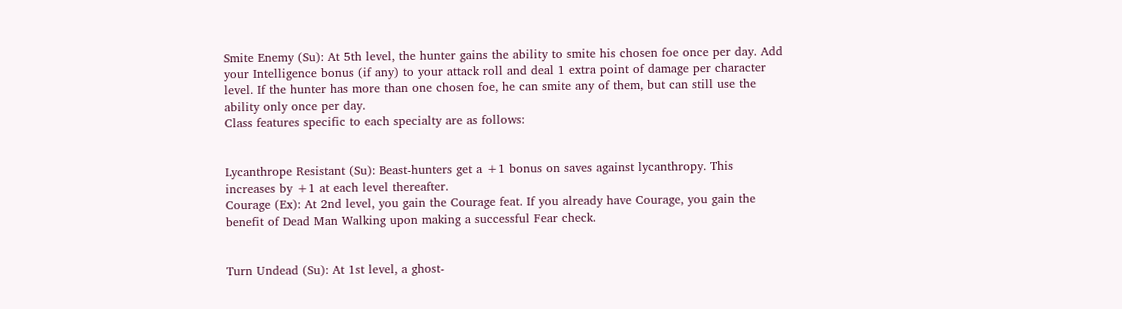Smite Enemy (Su): At 5th level, the hunter gains the ability to smite his chosen foe once per day. Add your Intelligence bonus (if any) to your attack roll and deal 1 extra point of damage per character level. If the hunter has more than one chosen foe, he can smite any of them, but can still use the ability only once per day.
Class features specific to each specialty are as follows:


Lycanthrope Resistant (Su): Beast-hunters get a +1 bonus on saves against lycanthropy. This increases by +1 at each level thereafter.
Courage (Ex): At 2nd level, you gain the Courage feat. If you already have Courage, you gain the benefit of Dead Man Walking upon making a successful Fear check.


Turn Undead (Su): At 1st level, a ghost-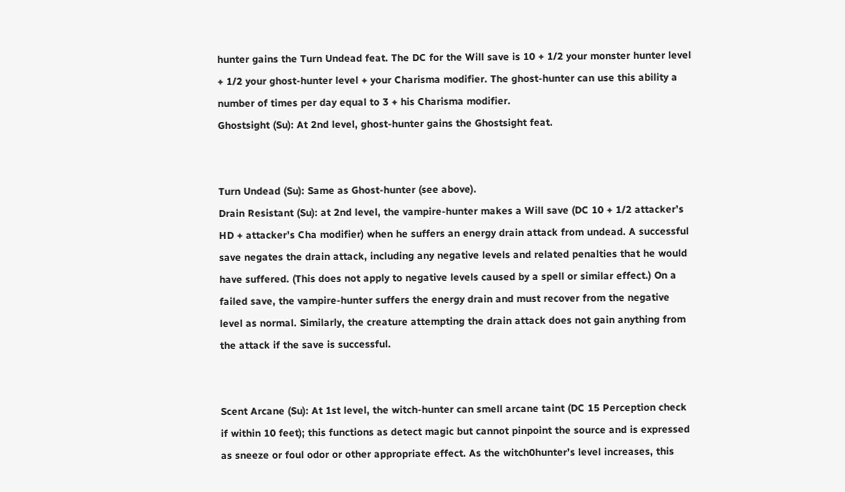hunter gains the Turn Undead feat. The DC for the Will save is 10 + 1/2 your monster hunter level + 1/2 your ghost-hunter level + your Charisma modifier. The ghost-hunter can use this ability a number of times per day equal to 3 + his Charisma modifier.
Ghostsight (Su): At 2nd level, ghost-hunter gains the Ghostsight feat.


Turn Undead (Su): Same as Ghost-hunter (see above).
Drain Resistant (Su): at 2nd level, the vampire-hunter makes a Will save (DC 10 + 1/2 attacker’s HD + attacker’s Cha modifier) when he suffers an energy drain attack from undead. A successful save negates the drain attack, including any negative levels and related penalties that he would have suffered. (This does not apply to negative levels caused by a spell or similar effect.) On a failed save, the vampire-hunter suffers the energy drain and must recover from the negative level as normal. Similarly, the creature attempting the drain attack does not gain anything from the attack if the save is successful.


Scent Arcane (Su): At 1st level, the witch-hunter can smell arcane taint (DC 15 Perception check if within 10 feet); this functions as detect magic but cannot pinpoint the source and is expressed as sneeze or foul odor or other appropriate effect. As the witch0hunter’s level increases, this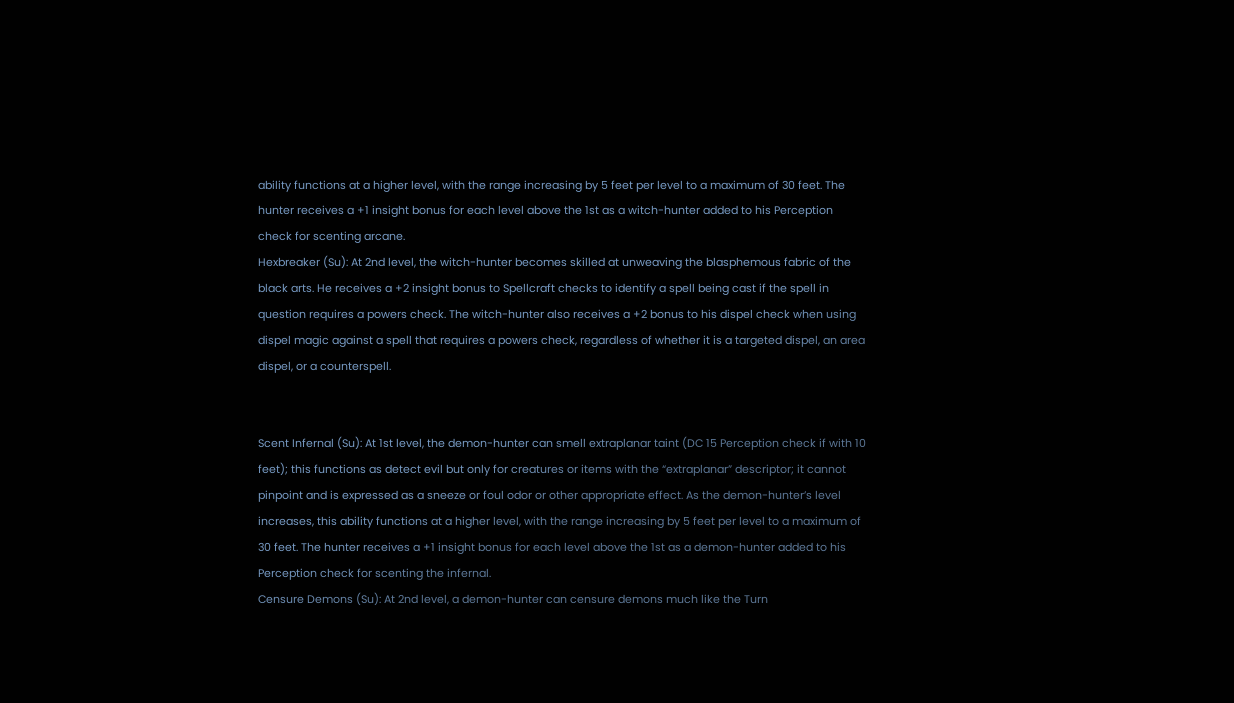ability functions at a higher level, with the range increasing by 5 feet per level to a maximum of 30 feet. The hunter receives a +1 insight bonus for each level above the 1st as a witch-hunter added to his Perception check for scenting arcane.
Hexbreaker (Su): At 2nd level, the witch-hunter becomes skilled at unweaving the blasphemous fabric of the black arts. He receives a +2 insight bonus to Spellcraft checks to identify a spell being cast if the spell in question requires a powers check. The witch-hunter also receives a +2 bonus to his dispel check when using dispel magic against a spell that requires a powers check, regardless of whether it is a targeted dispel, an area dispel, or a counterspell.


Scent Infernal (Su): At 1st level, the demon-hunter can smell extraplanar taint (DC 15 Perception check if with 10 feet); this functions as detect evil but only for creatures or items with the “extraplanar” descriptor; it cannot pinpoint and is expressed as a sneeze or foul odor or other appropriate effect. As the demon-hunter’s level increases, this ability functions at a higher level, with the range increasing by 5 feet per level to a maximum of 30 feet. The hunter receives a +1 insight bonus for each level above the 1st as a demon-hunter added to his Perception check for scenting the infernal.
Censure Demons (Su): At 2nd level, a demon-hunter can censure demons much like the Turn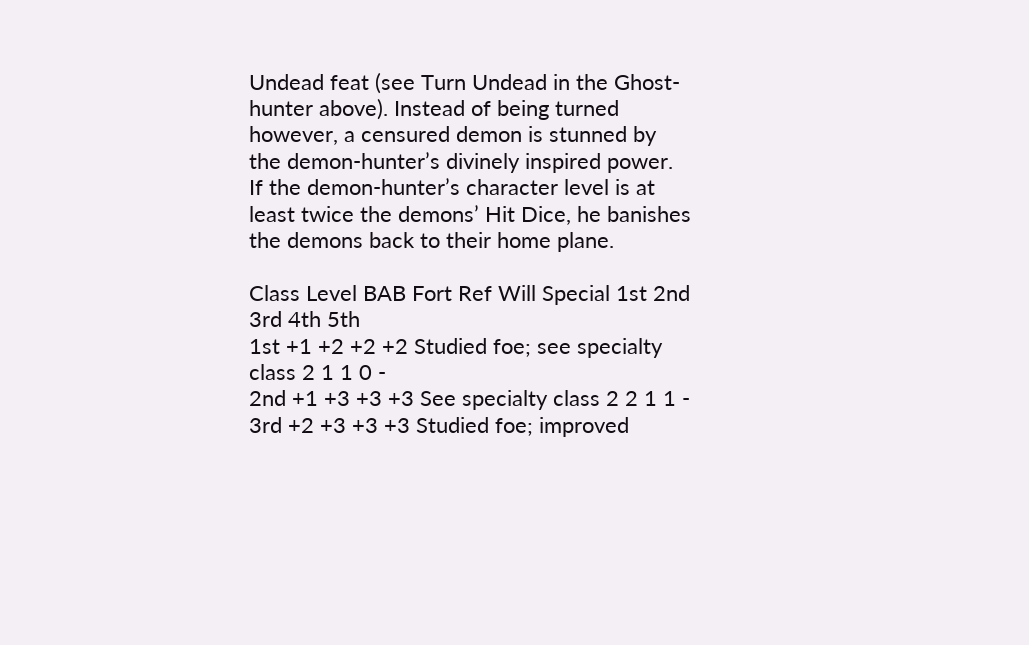Undead feat (see Turn Undead in the Ghost-hunter above). Instead of being turned however, a censured demon is stunned by the demon-hunter’s divinely inspired power. If the demon-hunter’s character level is at least twice the demons’ Hit Dice, he banishes the demons back to their home plane.

Class Level BAB Fort Ref Will Special 1st 2nd 3rd 4th 5th
1st +1 +2 +2 +2 Studied foe; see specialty class 2 1 1 0 -
2nd +1 +3 +3 +3 See specialty class 2 2 1 1 -
3rd +2 +3 +3 +3 Studied foe; improved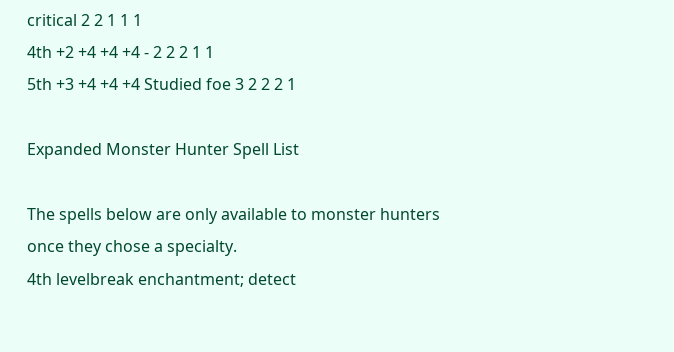critical 2 2 1 1 1
4th +2 +4 +4 +4 - 2 2 2 1 1
5th +3 +4 +4 +4 Studied foe 3 2 2 2 1

Expanded Monster Hunter Spell List

The spells below are only available to monster hunters once they chose a specialty.
4th levelbreak enchantment; detect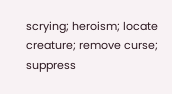scrying; heroism; locate creature; remove curse; suppress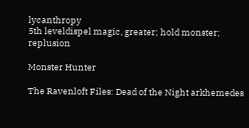lycanthropy
5th leveldispel magic, greater; hold monster; replusion

Monster Hunter

The Ravenloft Files: Dead of the Night arkhemedes